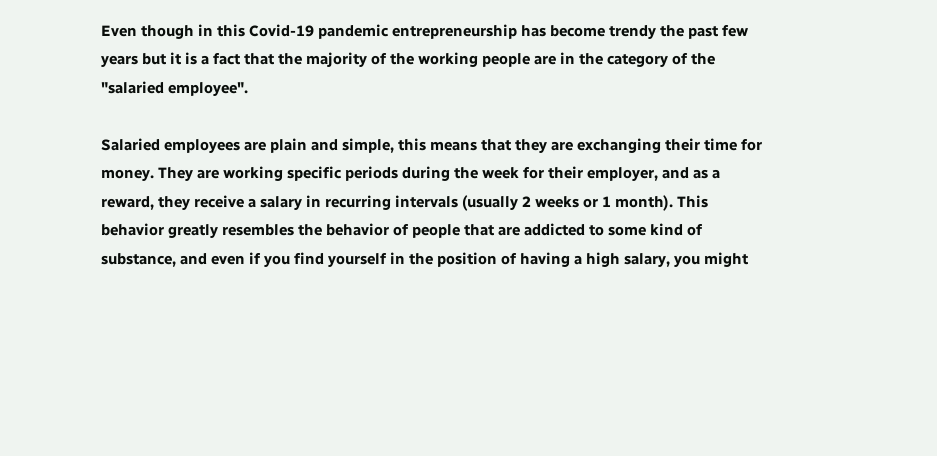Even though in this Covid-19 pandemic entrepreneurship has become trendy the past few years but it is a fact that the majority of the working people are in the category of the "salaried employee".

Salaried employees are plain and simple, this means that they are exchanging their time for money. They are working specific periods during the week for their employer, and as a reward, they receive a salary in recurring intervals (usually 2 weeks or 1 month). This behavior greatly resembles the behavior of people that are addicted to some kind of substance, and even if you find yourself in the position of having a high salary, you might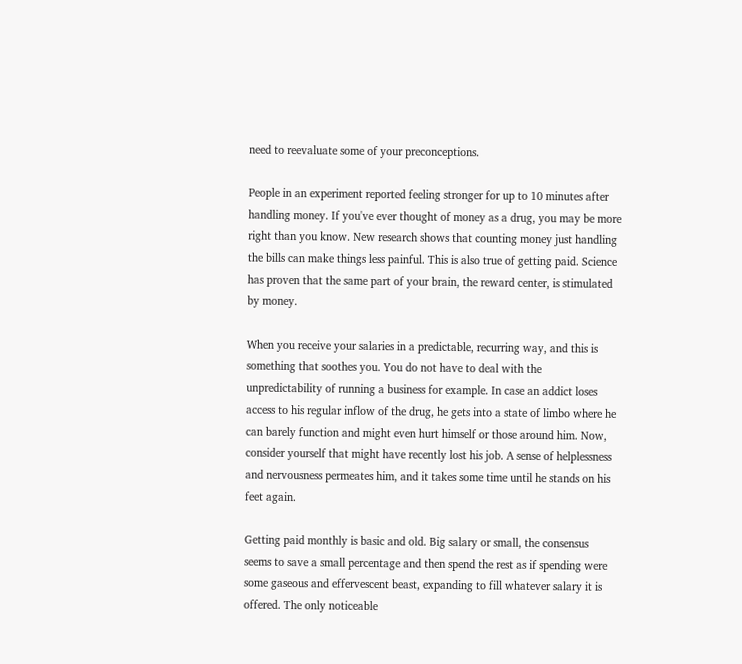need to reevaluate some of your preconceptions.

People in an experiment reported feeling stronger for up to 10 minutes after handling money. If you've ever thought of money as a drug, you may be more right than you know. New research shows that counting money just handling the bills can make things less painful. This is also true of getting paid. Science has proven that the same part of your brain, the reward center, is stimulated by money.

When you receive your salaries in a predictable, recurring way, and this is something that soothes you. You do not have to deal with the unpredictability of running a business for example. In case an addict loses access to his regular inflow of the drug, he gets into a state of limbo where he can barely function and might even hurt himself or those around him. Now, consider yourself that might have recently lost his job. A sense of helplessness and nervousness permeates him, and it takes some time until he stands on his feet again.

Getting paid monthly is basic and old. Big salary or small, the consensus seems to save a small percentage and then spend the rest as if spending were some gaseous and effervescent beast, expanding to fill whatever salary it is offered. The only noticeable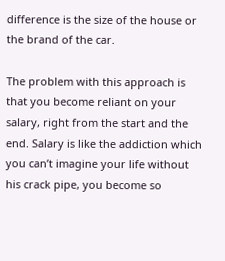difference is the size of the house or the brand of the car.

The problem with this approach is that you become reliant on your salary, right from the start and the end. Salary is like the addiction which you can’t imagine your life without his crack pipe, you become so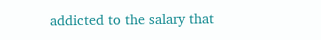addicted to the salary that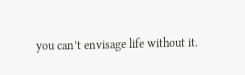you can’t envisage life without it.